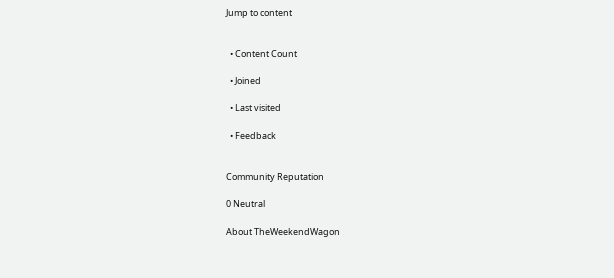Jump to content


  • Content Count

  • Joined

  • Last visited

  • Feedback


Community Reputation

0 Neutral

About TheWeekendWagon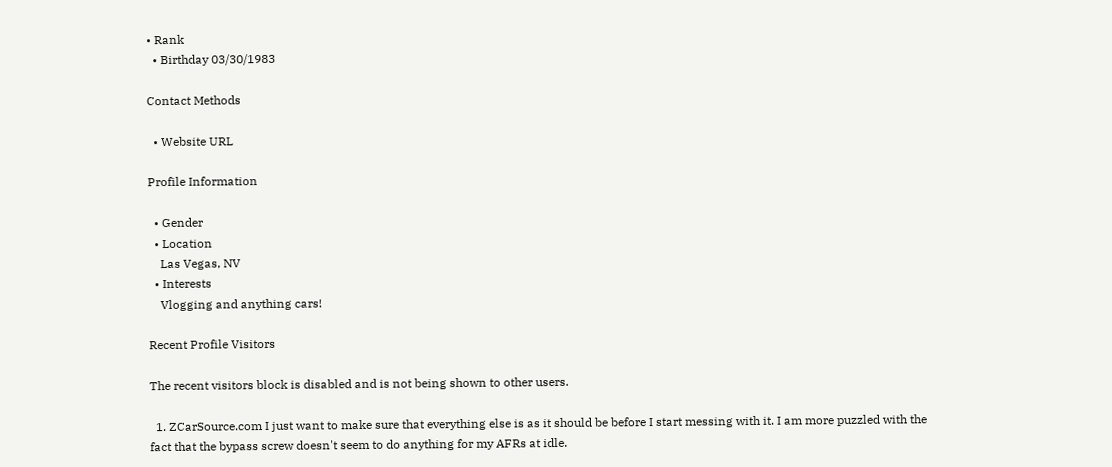• Rank
  • Birthday 03/30/1983

Contact Methods

  • Website URL

Profile Information

  • Gender
  • Location
    Las Vegas, NV
  • Interests
    Vlogging and anything cars!

Recent Profile Visitors

The recent visitors block is disabled and is not being shown to other users.

  1. ZCarSource.com I just want to make sure that everything else is as it should be before I start messing with it. I am more puzzled with the fact that the bypass screw doesn't seem to do anything for my AFRs at idle.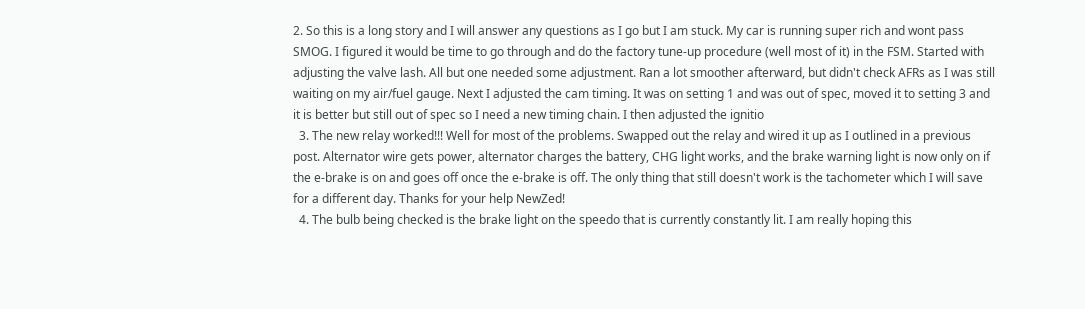2. So this is a long story and I will answer any questions as I go but I am stuck. My car is running super rich and wont pass SMOG. I figured it would be time to go through and do the factory tune-up procedure (well most of it) in the FSM. Started with adjusting the valve lash. All but one needed some adjustment. Ran a lot smoother afterward, but didn't check AFRs as I was still waiting on my air/fuel gauge. Next I adjusted the cam timing. It was on setting 1 and was out of spec, moved it to setting 3 and it is better but still out of spec so I need a new timing chain. I then adjusted the ignitio
  3. The new relay worked!!! Well for most of the problems. Swapped out the relay and wired it up as I outlined in a previous post. Alternator wire gets power, alternator charges the battery, CHG light works, and the brake warning light is now only on if the e-brake is on and goes off once the e-brake is off. The only thing that still doesn't work is the tachometer which I will save for a different day. Thanks for your help NewZed!
  4. The bulb being checked is the brake light on the speedo that is currently constantly lit. I am really hoping this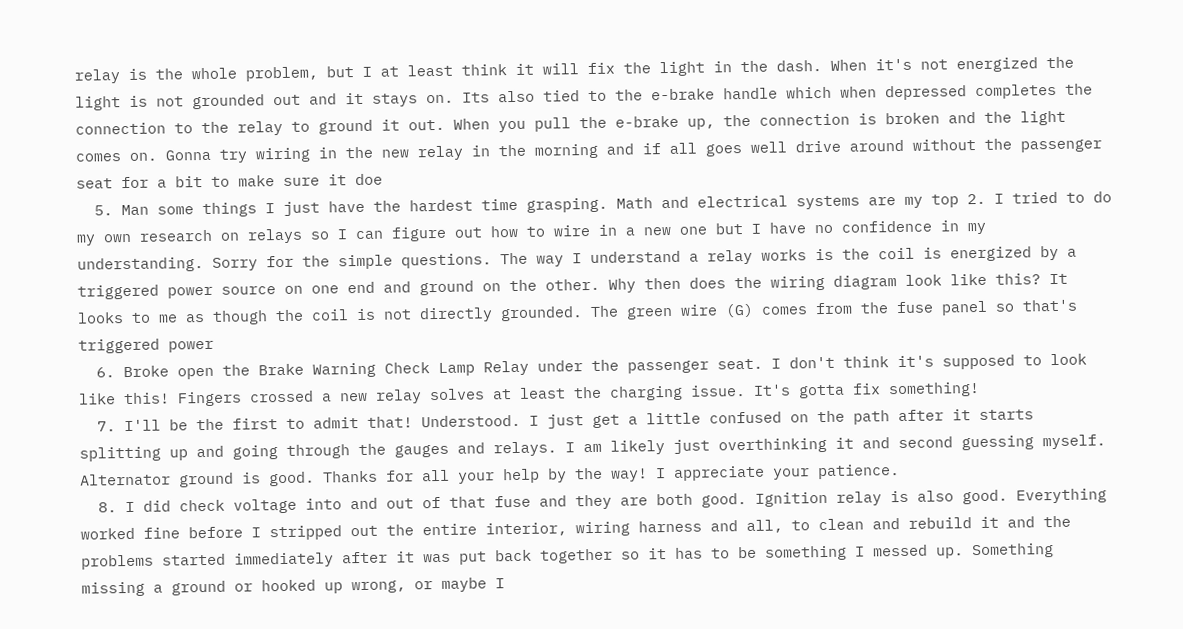relay is the whole problem, but I at least think it will fix the light in the dash. When it's not energized the light is not grounded out and it stays on. Its also tied to the e-brake handle which when depressed completes the connection to the relay to ground it out. When you pull the e-brake up, the connection is broken and the light comes on. Gonna try wiring in the new relay in the morning and if all goes well drive around without the passenger seat for a bit to make sure it doe
  5. Man some things I just have the hardest time grasping. Math and electrical systems are my top 2. I tried to do my own research on relays so I can figure out how to wire in a new one but I have no confidence in my understanding. Sorry for the simple questions. The way I understand a relay works is the coil is energized by a triggered power source on one end and ground on the other. Why then does the wiring diagram look like this? It looks to me as though the coil is not directly grounded. The green wire (G) comes from the fuse panel so that's triggered power
  6. Broke open the Brake Warning Check Lamp Relay under the passenger seat. I don't think it's supposed to look like this! Fingers crossed a new relay solves at least the charging issue. It's gotta fix something!
  7. I'll be the first to admit that! Understood. I just get a little confused on the path after it starts splitting up and going through the gauges and relays. I am likely just overthinking it and second guessing myself. Alternator ground is good. Thanks for all your help by the way! I appreciate your patience.
  8. I did check voltage into and out of that fuse and they are both good. Ignition relay is also good. Everything worked fine before I stripped out the entire interior, wiring harness and all, to clean and rebuild it and the problems started immediately after it was put back together so it has to be something I messed up. Something missing a ground or hooked up wrong, or maybe I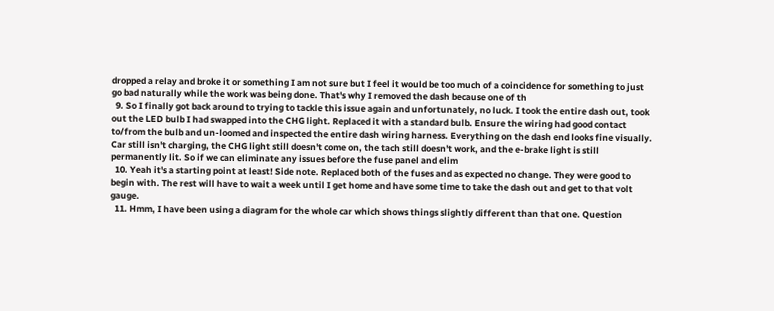dropped a relay and broke it or something I am not sure but I feel it would be too much of a coincidence for something to just go bad naturally while the work was being done. That's why I removed the dash because one of th
  9. So I finally got back around to trying to tackle this issue again and unfortunately, no luck. I took the entire dash out, took out the LED bulb I had swapped into the CHG light. Replaced it with a standard bulb. Ensure the wiring had good contact to/from the bulb and un-loomed and inspected the entire dash wiring harness. Everything on the dash end looks fine visually. Car still isn't charging, the CHG light still doesn't come on, the tach still doesn't work, and the e-brake light is still permanently lit. So if we can eliminate any issues before the fuse panel and elim
  10. Yeah it's a starting point at least! Side note. Replaced both of the fuses and as expected no change. They were good to begin with. The rest will have to wait a week until I get home and have some time to take the dash out and get to that volt gauge.
  11. Hmm, I have been using a diagram for the whole car which shows things slightly different than that one. Question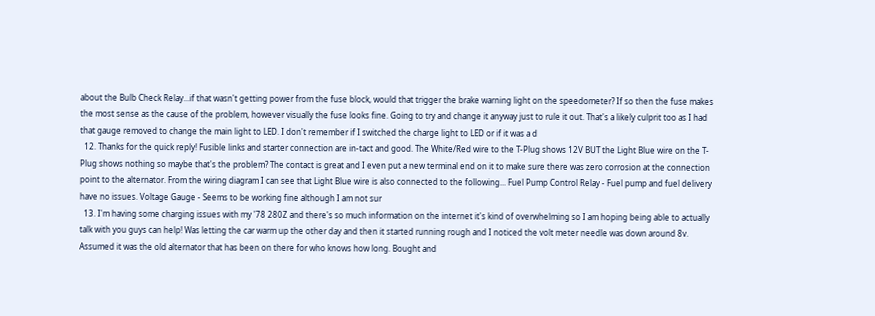about the Bulb Check Relay...if that wasn't getting power from the fuse block, would that trigger the brake warning light on the speedometer? If so then the fuse makes the most sense as the cause of the problem, however visually the fuse looks fine. Going to try and change it anyway just to rule it out. That's a likely culprit too as I had that gauge removed to change the main light to LED. I don't remember if I switched the charge light to LED or if it was a d
  12. Thanks for the quick reply! Fusible links and starter connection are in-tact and good. The White/Red wire to the T-Plug shows 12V BUT the Light Blue wire on the T-Plug shows nothing so maybe that's the problem? The contact is great and I even put a new terminal end on it to make sure there was zero corrosion at the connection point to the alternator. From the wiring diagram I can see that Light Blue wire is also connected to the following... Fuel Pump Control Relay - Fuel pump and fuel delivery have no issues. Voltage Gauge - Seems to be working fine although I am not sur
  13. I'm having some charging issues with my '78 280Z and there's so much information on the internet it's kind of overwhelming so I am hoping being able to actually talk with you guys can help! Was letting the car warm up the other day and then it started running rough and I noticed the volt meter needle was down around 8v. Assumed it was the old alternator that has been on there for who knows how long. Bought and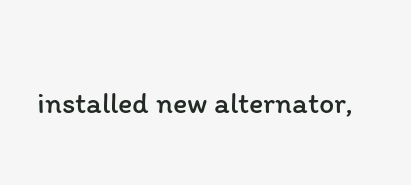installed new alternator,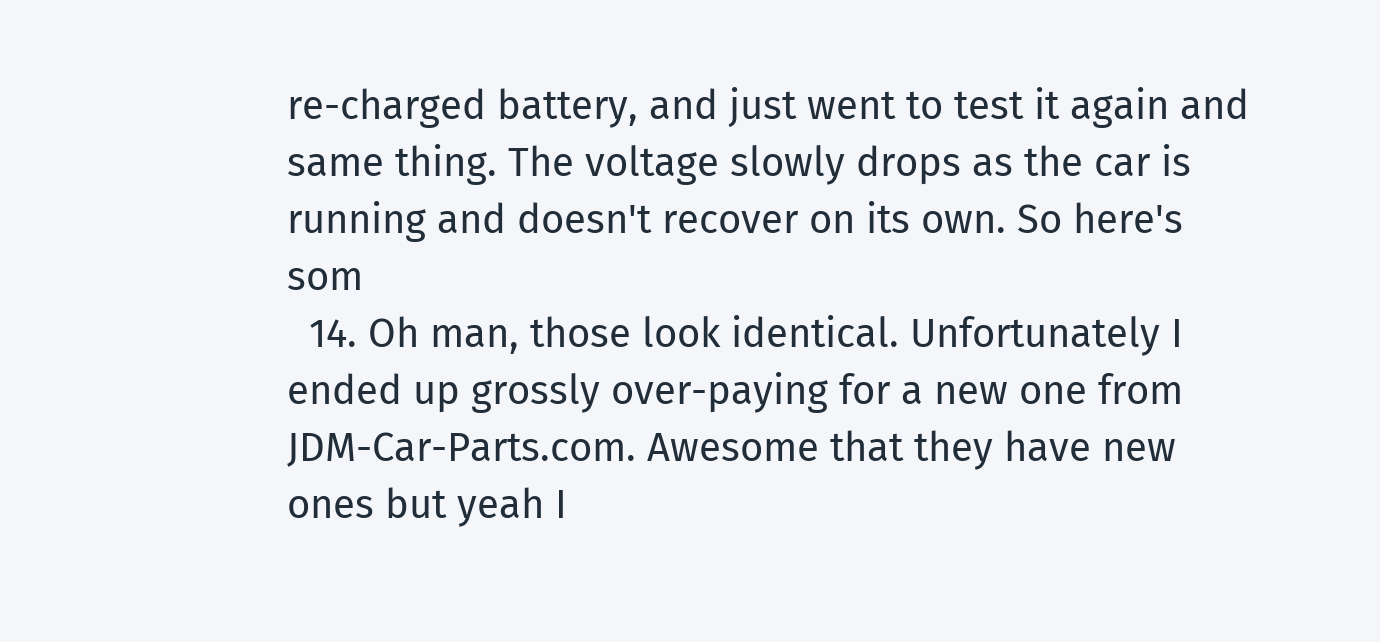re-charged battery, and just went to test it again and same thing. The voltage slowly drops as the car is running and doesn't recover on its own. So here's som
  14. Oh man, those look identical. Unfortunately I ended up grossly over-paying for a new one from JDM-Car-Parts.com. Awesome that they have new ones but yeah I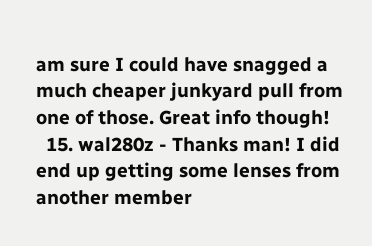am sure I could have snagged a much cheaper junkyard pull from one of those. Great info though!
  15. wal280z - Thanks man! I did end up getting some lenses from another member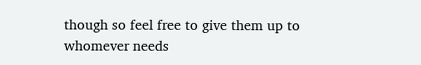though so feel free to give them up to whomever needs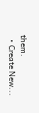them.
  • Create New...